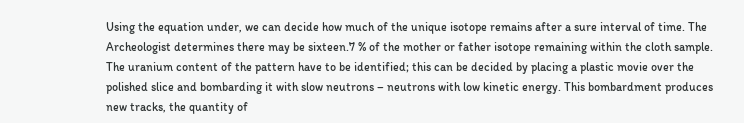Using the equation under, we can decide how much of the unique isotope remains after a sure interval of time. The Archeologist determines there may be sixteen.7 % of the mother or father isotope remaining within the cloth sample. The uranium content of the pattern have to be identified; this can be decided by placing a plastic movie over the polished slice and bombarding it with slow neutrons – neutrons with low kinetic energy. This bombardment produces new tracks, the quantity of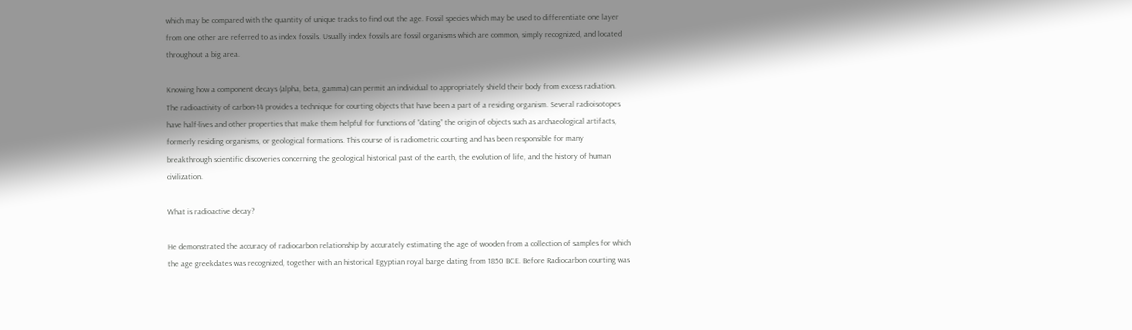which may be compared with the quantity of unique tracks to find out the age. Fossil species which may be used to differentiate one layer from one other are referred to as index fossils. Usually index fossils are fossil organisms which are common, simply recognized, and located throughout a big area.

Knowing how a component decays (alpha, beta, gamma) can permit an individual to appropriately shield their body from excess radiation. The radioactivity of carbon-14 provides a technique for courting objects that have been a part of a residing organism. Several radioisotopes have half-lives and other properties that make them helpful for functions of “dating” the origin of objects such as archaeological artifacts, formerly residing organisms, or geological formations. This course of is radiometric courting and has been responsible for many breakthrough scientific discoveries concerning the geological historical past of the earth, the evolution of life, and the history of human civilization.

What is radioactive decay?

He demonstrated the accuracy of radiocarbon relationship by accurately estimating the age of wooden from a collection of samples for which the age greekdates was recognized, together with an historical Egyptian royal barge dating from 1850 BCE. Before Radiocarbon courting was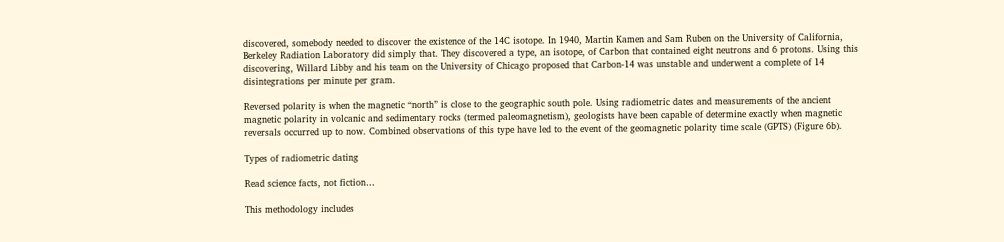discovered, somebody needed to discover the existence of the 14C isotope. In 1940, Martin Kamen and Sam Ruben on the University of California, Berkeley Radiation Laboratory did simply that. They discovered a type, an isotope, of Carbon that contained eight neutrons and 6 protons. Using this discovering, Willard Libby and his team on the University of Chicago proposed that Carbon-14 was unstable and underwent a complete of 14 disintegrations per minute per gram.

Reversed polarity is when the magnetic “north” is close to the geographic south pole. Using radiometric dates and measurements of the ancient magnetic polarity in volcanic and sedimentary rocks (termed paleomagnetism), geologists have been capable of determine exactly when magnetic reversals occurred up to now. Combined observations of this type have led to the event of the geomagnetic polarity time scale (GPTS) (Figure 6b).

Types of radiometric dating

Read science facts, not fiction…

This methodology includes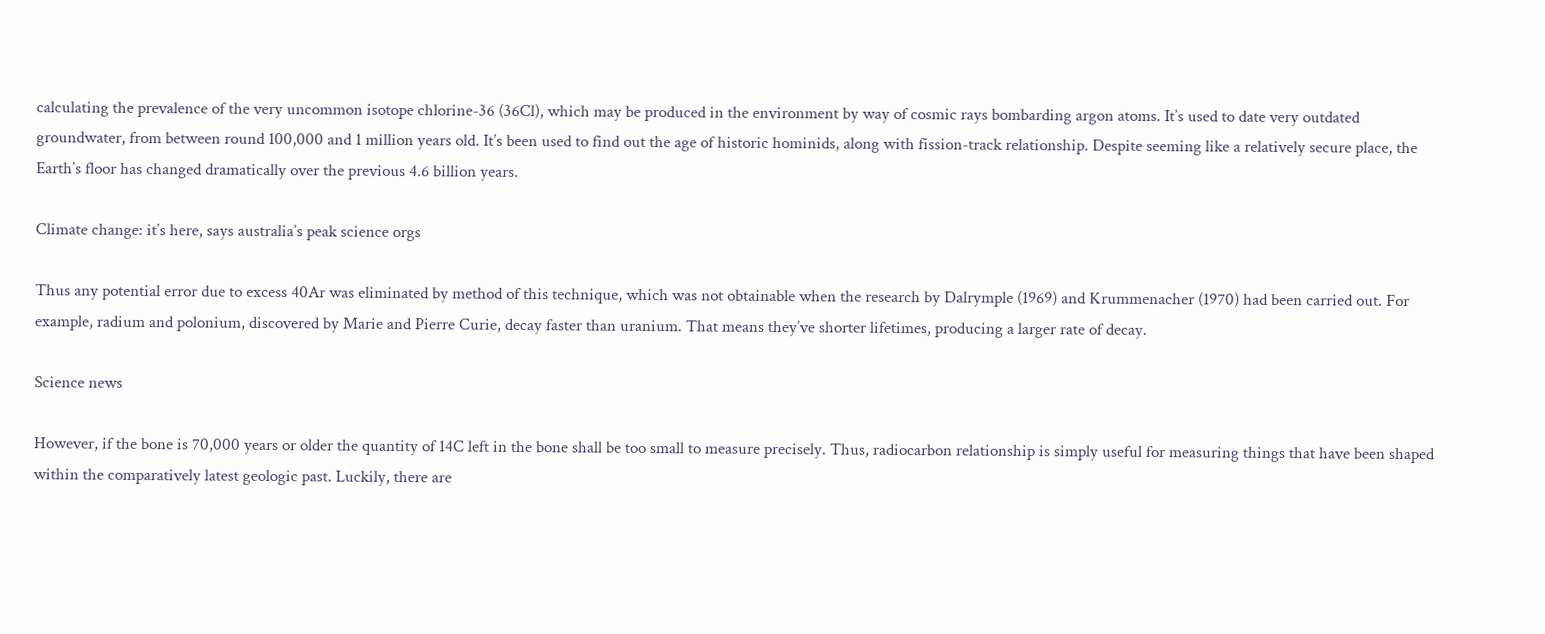calculating the prevalence of the very uncommon isotope chlorine-36 (36Cl), which may be produced in the environment by way of cosmic rays bombarding argon atoms. It’s used to date very outdated groundwater, from between round 100,000 and 1 million years old. It’s been used to find out the age of historic hominids, along with fission-track relationship. Despite seeming like a relatively secure place, the Earth’s floor has changed dramatically over the previous 4.6 billion years.

Climate change: it’s here, says australia’s peak science orgs

Thus any potential error due to excess 40Ar was eliminated by method of this technique, which was not obtainable when the research by Dalrymple (1969) and Krummenacher (1970) had been carried out. For example, radium and polonium, discovered by Marie and Pierre Curie, decay faster than uranium. That means they’ve shorter lifetimes, producing a larger rate of decay.

Science news

However, if the bone is 70,000 years or older the quantity of 14C left in the bone shall be too small to measure precisely. Thus, radiocarbon relationship is simply useful for measuring things that have been shaped within the comparatively latest geologic past. Luckily, there are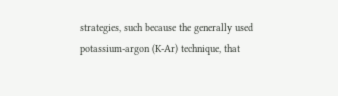strategies, such because the generally used potassium-argon (K-Ar) technique, that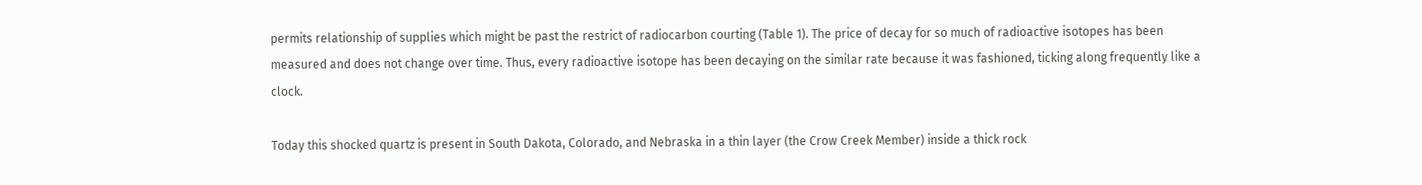permits relationship of supplies which might be past the restrict of radiocarbon courting (Table 1). The price of decay for so much of radioactive isotopes has been measured and does not change over time. Thus, every radioactive isotope has been decaying on the similar rate because it was fashioned, ticking along frequently like a clock.

Today this shocked quartz is present in South Dakota, Colorado, and Nebraska in a thin layer (the Crow Creek Member) inside a thick rock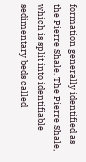formation generally identified as the Pierre Shale. The Pierre Shale, which is split into identifiable sedimentary beds called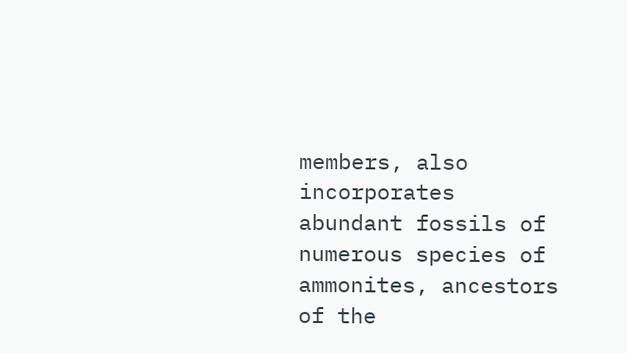members, also incorporates abundant fossils of numerous species of ammonites, ancestors of the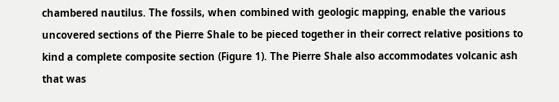chambered nautilus. The fossils, when combined with geologic mapping, enable the various uncovered sections of the Pierre Shale to be pieced together in their correct relative positions to kind a complete composite section (Figure 1). The Pierre Shale also accommodates volcanic ash that was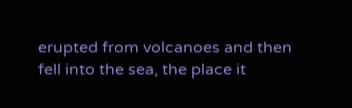erupted from volcanoes and then fell into the sea, the place it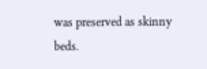was preserved as skinny beds.